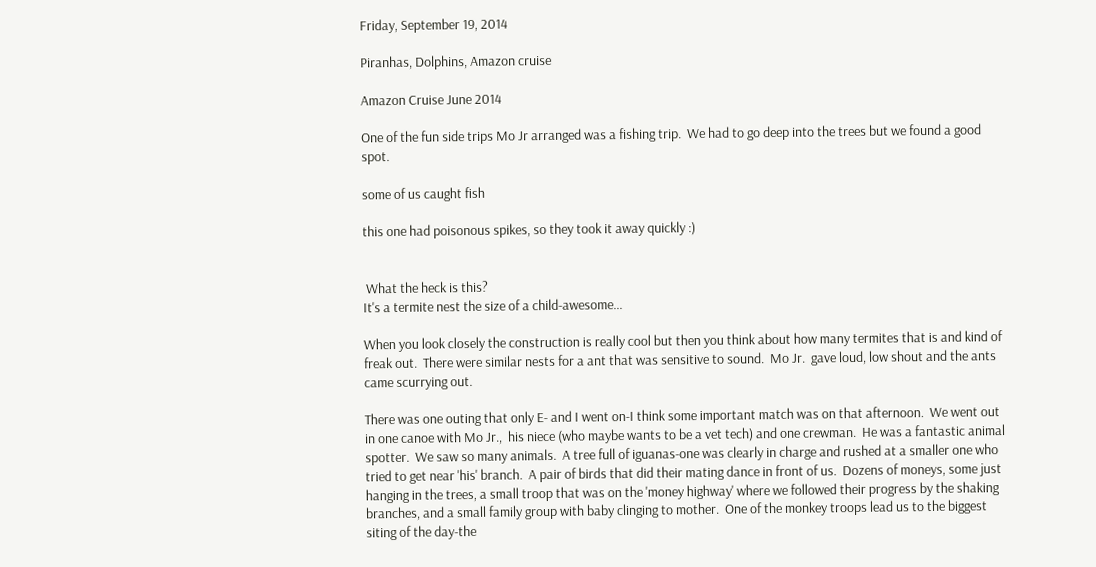Friday, September 19, 2014

Piranhas, Dolphins, Amazon cruise

Amazon Cruise June 2014

One of the fun side trips Mo Jr arranged was a fishing trip.  We had to go deep into the trees but we found a good spot.

some of us caught fish

this one had poisonous spikes, so they took it away quickly :)


 What the heck is this?
It's a termite nest the size of a child-awesome...

When you look closely the construction is really cool but then you think about how many termites that is and kind of freak out.  There were similar nests for a ant that was sensitive to sound.  Mo Jr.  gave loud, low shout and the ants came scurrying out.

There was one outing that only E- and I went on-I think some important match was on that afternoon.  We went out in one canoe with Mo Jr.,  his niece (who maybe wants to be a vet tech) and one crewman.  He was a fantastic animal spotter.  We saw so many animals.  A tree full of iguanas-one was clearly in charge and rushed at a smaller one who tried to get near 'his' branch.  A pair of birds that did their mating dance in front of us.  Dozens of moneys, some just hanging in the trees, a small troop that was on the 'money highway' where we followed their progress by the shaking branches, and a small family group with baby clinging to mother.  One of the monkey troops lead us to the biggest siting of the day-the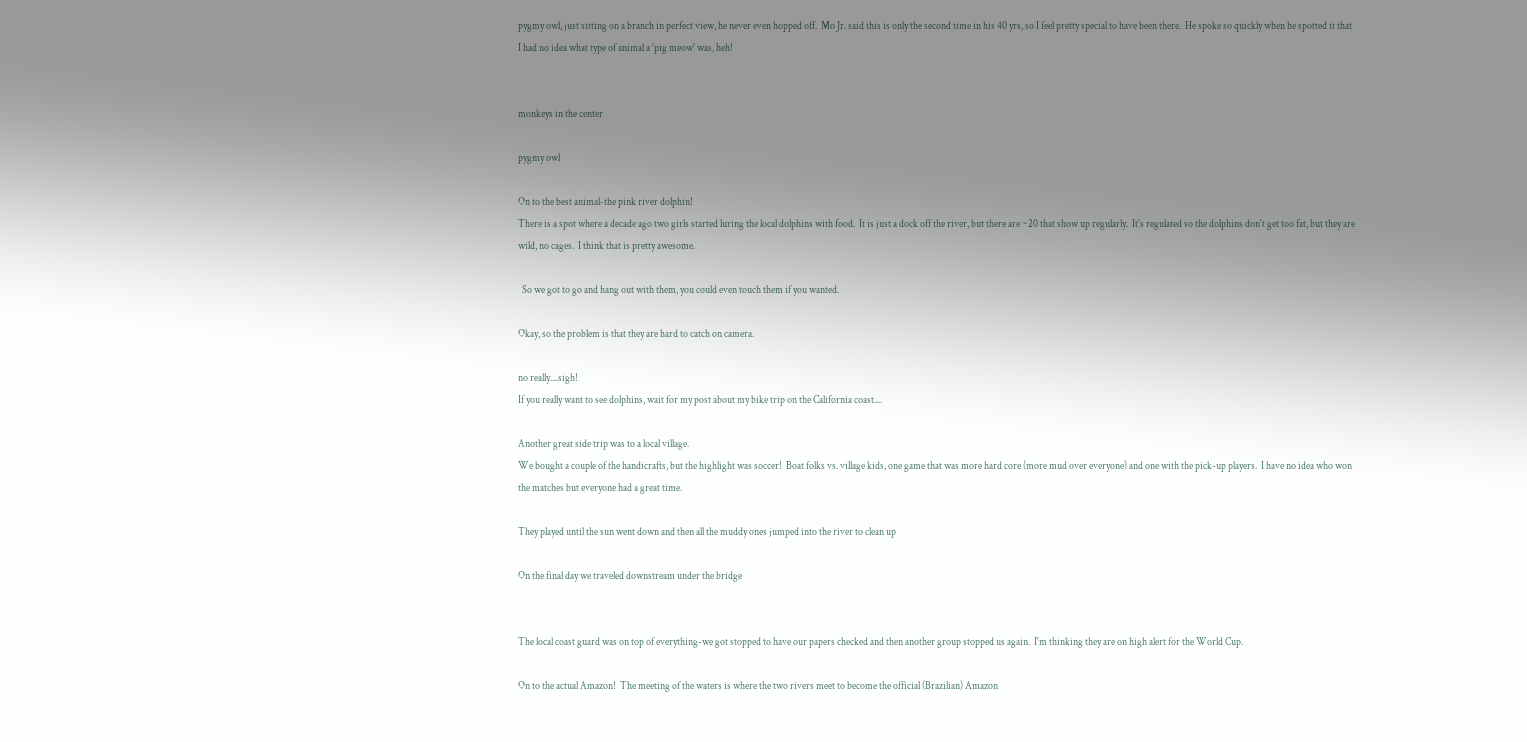pygmy owl, just sitting on a branch in perfect view, he never even hopped off.  Mo Jr. said this is only the second time in his 40 yrs, so I feel pretty special to have been there.  He spoke so quickly when he spotted it that I had no idea what type of animal a 'pig meow' was, heh!


monkeys in the center

pygmy owl

On to the best animal-the pink river dolphin!
There is a spot where a decade ago two girls started luring the local dolphins with food.  It is just a dock off the river, but there are ~20 that show up regularly.  It's regulated so the dolphins don't get too fat, but they are wild, no cages.  I think that is pretty awesome.

  So we got to go and hang out with them, you could even touch them if you wanted.

Okay, so the problem is that they are hard to catch on camera.

no really....sigh!
If you really want to see dolphins, wait for my post about my bike trip on the California coast....

Another great side trip was to a local village.
We bought a couple of the handicrafts, but the highlight was soccer!  Boat folks vs. village kids, one game that was more hard core (more mud over everyone) and one with the pick-up players.  I have no idea who won the matches but everyone had a great time.

They played until the sun went down and then all the muddy ones jumped into the river to clean up

On the final day we traveled downstream under the bridge


The local coast guard was on top of everything-we got stopped to have our papers checked and then another group stopped us again.  I'm thinking they are on high alert for the World Cup.

On to the actual Amazon!  The meeting of the waters is where the two rivers meet to become the official (Brazilian) Amazon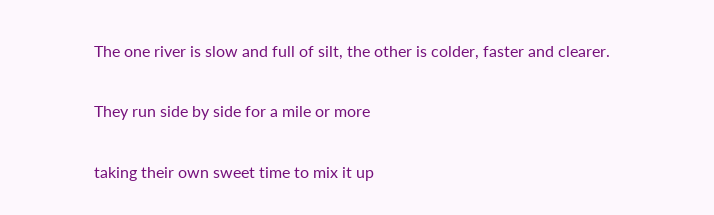The one river is slow and full of silt, the other is colder, faster and clearer.

They run side by side for a mile or more

taking their own sweet time to mix it up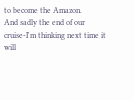to become the Amazon.
And sadly the end of our cruise-I'm thinking next time it will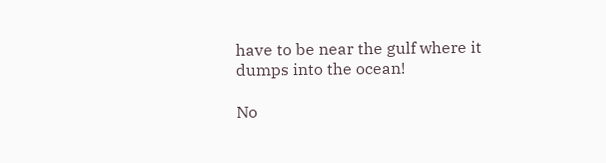have to be near the gulf where it dumps into the ocean!

No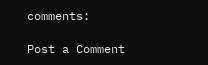comments:

Post a Comment